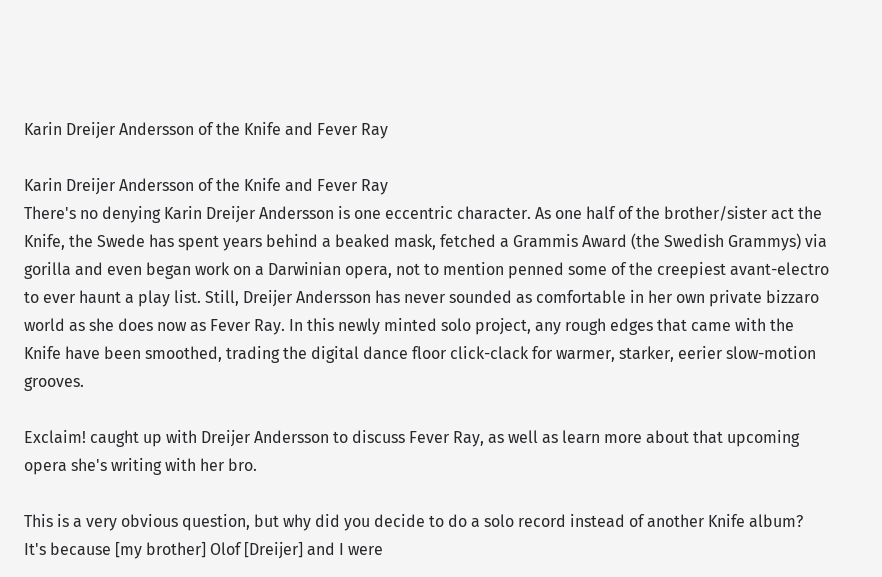Karin Dreijer Andersson of the Knife and Fever Ray

Karin Dreijer Andersson of the Knife and Fever Ray
There's no denying Karin Dreijer Andersson is one eccentric character. As one half of the brother/sister act the Knife, the Swede has spent years behind a beaked mask, fetched a Grammis Award (the Swedish Grammys) via gorilla and even began work on a Darwinian opera, not to mention penned some of the creepiest avant-electro to ever haunt a play list. Still, Dreijer Andersson has never sounded as comfortable in her own private bizzaro world as she does now as Fever Ray. In this newly minted solo project, any rough edges that came with the Knife have been smoothed, trading the digital dance floor click-clack for warmer, starker, eerier slow-motion grooves.

Exclaim! caught up with Dreijer Andersson to discuss Fever Ray, as well as learn more about that upcoming opera she's writing with her bro.

This is a very obvious question, but why did you decide to do a solo record instead of another Knife album?
It's because [my brother] Olof [Dreijer] and I were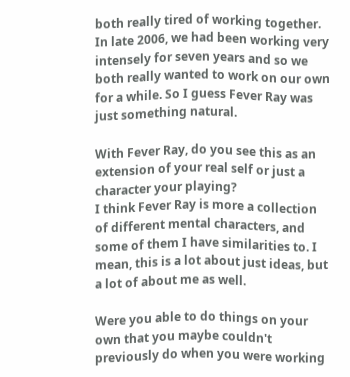both really tired of working together. In late 2006, we had been working very intensely for seven years and so we both really wanted to work on our own for a while. So I guess Fever Ray was just something natural.

With Fever Ray, do you see this as an extension of your real self or just a character your playing?
I think Fever Ray is more a collection of different mental characters, and some of them I have similarities to. I mean, this is a lot about just ideas, but a lot of about me as well.

Were you able to do things on your own that you maybe couldn't previously do when you were working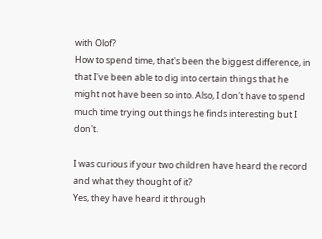with Olof?
How to spend time, that's been the biggest difference, in that I've been able to dig into certain things that he might not have been so into. Also, I don't have to spend much time trying out things he finds interesting but I don't.

I was curious if your two children have heard the record and what they thought of it?
Yes, they have heard it through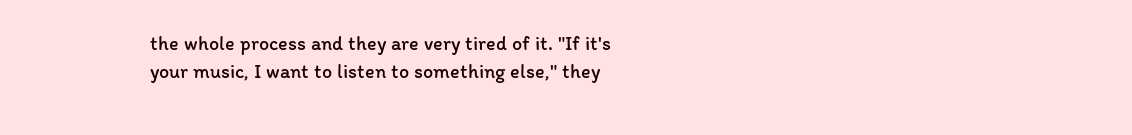the whole process and they are very tired of it. "If it's your music, I want to listen to something else," they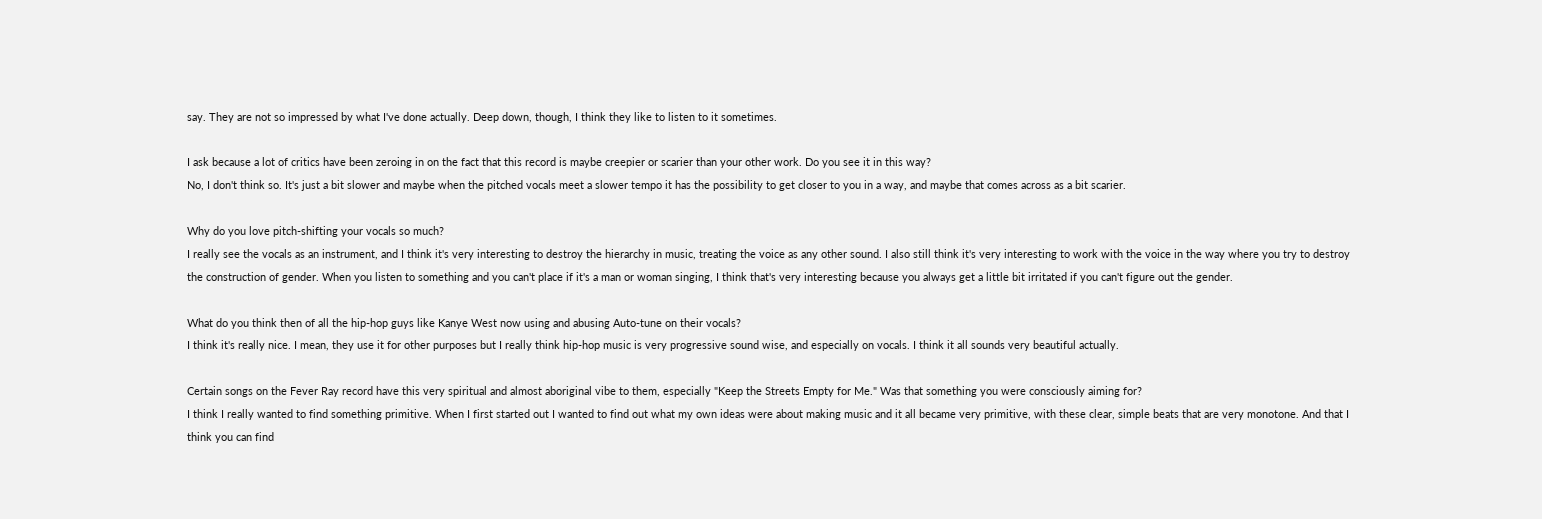say. They are not so impressed by what I've done actually. Deep down, though, I think they like to listen to it sometimes.

I ask because a lot of critics have been zeroing in on the fact that this record is maybe creepier or scarier than your other work. Do you see it in this way?
No, I don't think so. It's just a bit slower and maybe when the pitched vocals meet a slower tempo it has the possibility to get closer to you in a way, and maybe that comes across as a bit scarier.

Why do you love pitch-shifting your vocals so much?
I really see the vocals as an instrument, and I think it's very interesting to destroy the hierarchy in music, treating the voice as any other sound. I also still think it's very interesting to work with the voice in the way where you try to destroy the construction of gender. When you listen to something and you can't place if it's a man or woman singing, I think that's very interesting because you always get a little bit irritated if you can't figure out the gender.

What do you think then of all the hip-hop guys like Kanye West now using and abusing Auto-tune on their vocals?
I think it's really nice. I mean, they use it for other purposes but I really think hip-hop music is very progressive sound wise, and especially on vocals. I think it all sounds very beautiful actually.

Certain songs on the Fever Ray record have this very spiritual and almost aboriginal vibe to them, especially "Keep the Streets Empty for Me." Was that something you were consciously aiming for?
I think I really wanted to find something primitive. When I first started out I wanted to find out what my own ideas were about making music and it all became very primitive, with these clear, simple beats that are very monotone. And that I think you can find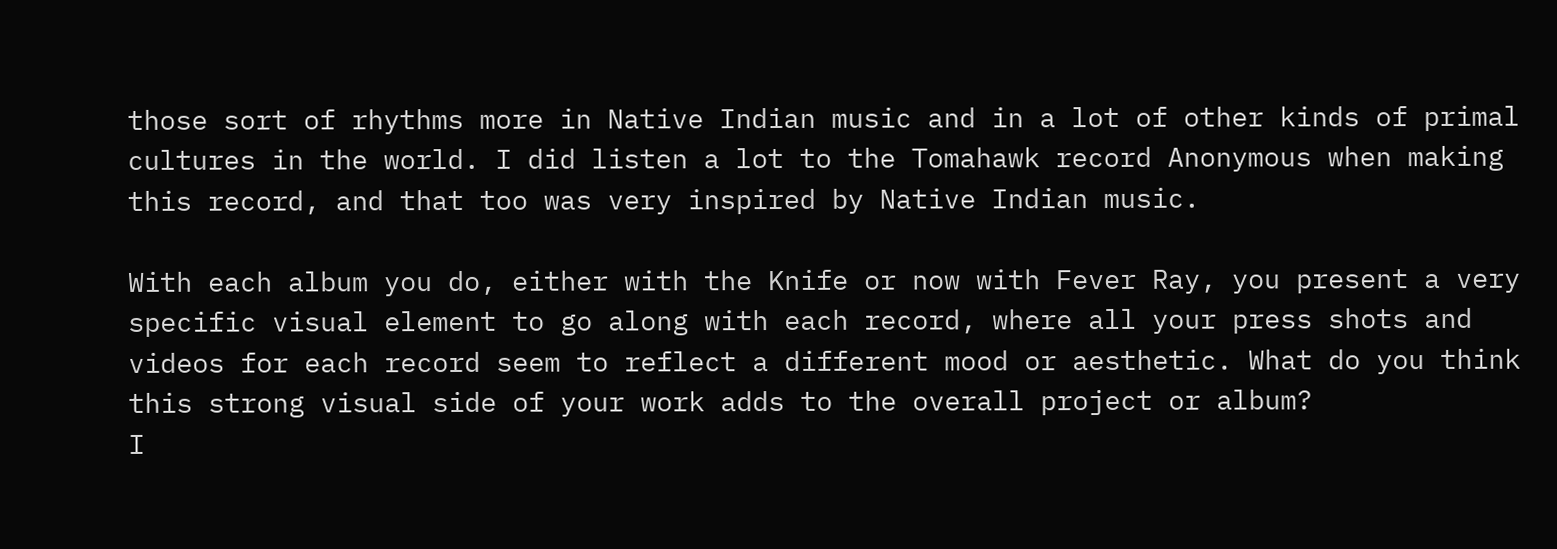those sort of rhythms more in Native Indian music and in a lot of other kinds of primal cultures in the world. I did listen a lot to the Tomahawk record Anonymous when making this record, and that too was very inspired by Native Indian music.

With each album you do, either with the Knife or now with Fever Ray, you present a very specific visual element to go along with each record, where all your press shots and videos for each record seem to reflect a different mood or aesthetic. What do you think this strong visual side of your work adds to the overall project or album?
I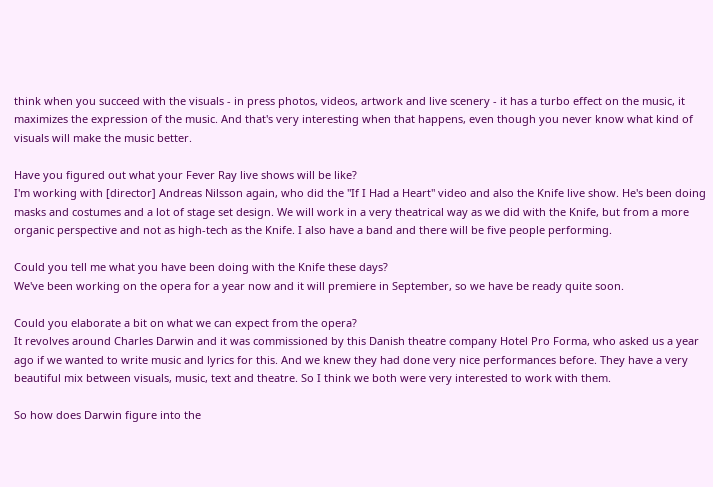think when you succeed with the visuals - in press photos, videos, artwork and live scenery - it has a turbo effect on the music, it maximizes the expression of the music. And that's very interesting when that happens, even though you never know what kind of visuals will make the music better.

Have you figured out what your Fever Ray live shows will be like?
I'm working with [director] Andreas Nilsson again, who did the "If I Had a Heart" video and also the Knife live show. He's been doing masks and costumes and a lot of stage set design. We will work in a very theatrical way as we did with the Knife, but from a more organic perspective and not as high-tech as the Knife. I also have a band and there will be five people performing.

Could you tell me what you have been doing with the Knife these days?
We've been working on the opera for a year now and it will premiere in September, so we have be ready quite soon.

Could you elaborate a bit on what we can expect from the opera?
It revolves around Charles Darwin and it was commissioned by this Danish theatre company Hotel Pro Forma, who asked us a year ago if we wanted to write music and lyrics for this. And we knew they had done very nice performances before. They have a very beautiful mix between visuals, music, text and theatre. So I think we both were very interested to work with them.

So how does Darwin figure into the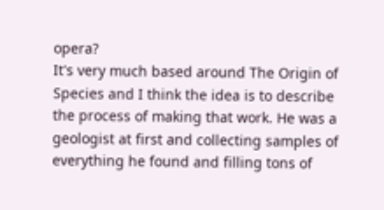opera?
It's very much based around The Origin of Species and I think the idea is to describe the process of making that work. He was a geologist at first and collecting samples of everything he found and filling tons of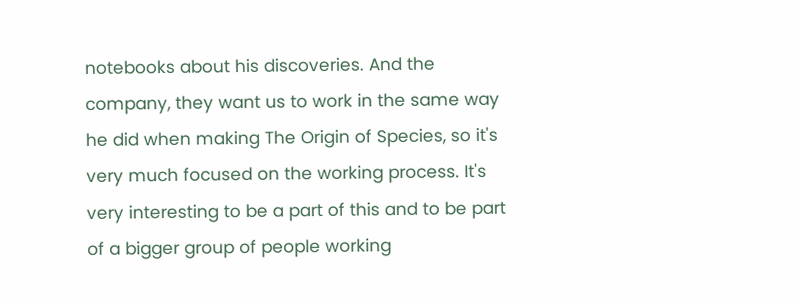notebooks about his discoveries. And the company, they want us to work in the same way he did when making The Origin of Species, so it's very much focused on the working process. It's very interesting to be a part of this and to be part of a bigger group of people working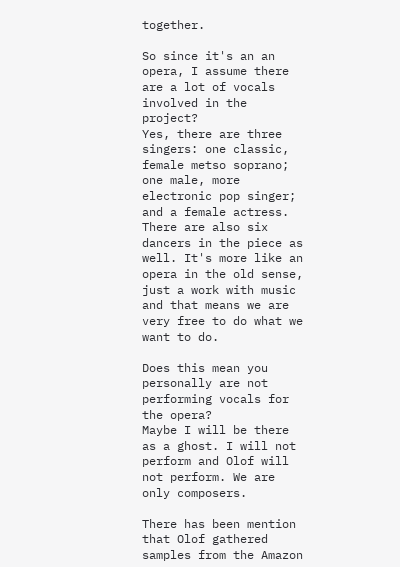together.

So since it's an an opera, I assume there are a lot of vocals involved in the project?
Yes, there are three singers: one classic, female metso soprano; one male, more electronic pop singer; and a female actress. There are also six dancers in the piece as well. It's more like an opera in the old sense, just a work with music and that means we are very free to do what we want to do.

Does this mean you personally are not performing vocals for the opera?
Maybe I will be there as a ghost. I will not perform and Olof will not perform. We are only composers.

There has been mention that Olof gathered samples from the Amazon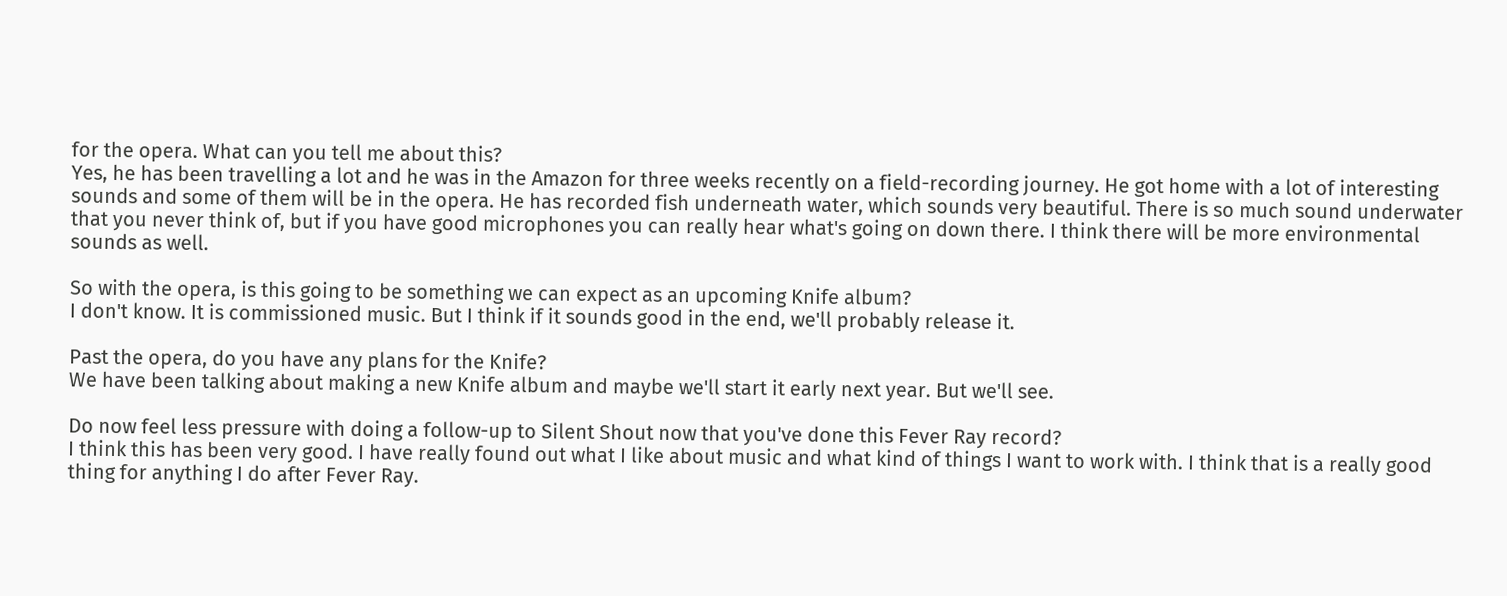for the opera. What can you tell me about this?
Yes, he has been travelling a lot and he was in the Amazon for three weeks recently on a field-recording journey. He got home with a lot of interesting sounds and some of them will be in the opera. He has recorded fish underneath water, which sounds very beautiful. There is so much sound underwater that you never think of, but if you have good microphones you can really hear what's going on down there. I think there will be more environmental sounds as well.

So with the opera, is this going to be something we can expect as an upcoming Knife album?
I don't know. It is commissioned music. But I think if it sounds good in the end, we'll probably release it.

Past the opera, do you have any plans for the Knife?
We have been talking about making a new Knife album and maybe we'll start it early next year. But we'll see.

Do now feel less pressure with doing a follow-up to Silent Shout now that you've done this Fever Ray record?
I think this has been very good. I have really found out what I like about music and what kind of things I want to work with. I think that is a really good thing for anything I do after Fever Ray.